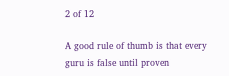2 of 12

A good rule of thumb is that every guru is false until proven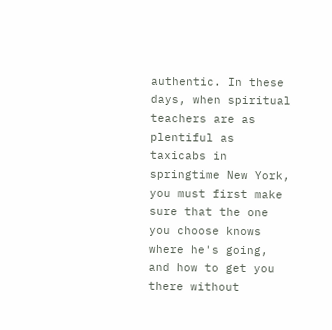authentic. In these days, when spiritual teachers are as plentiful as taxicabs in springtime New York, you must first make sure that the one you choose knows where he's going, and how to get you there without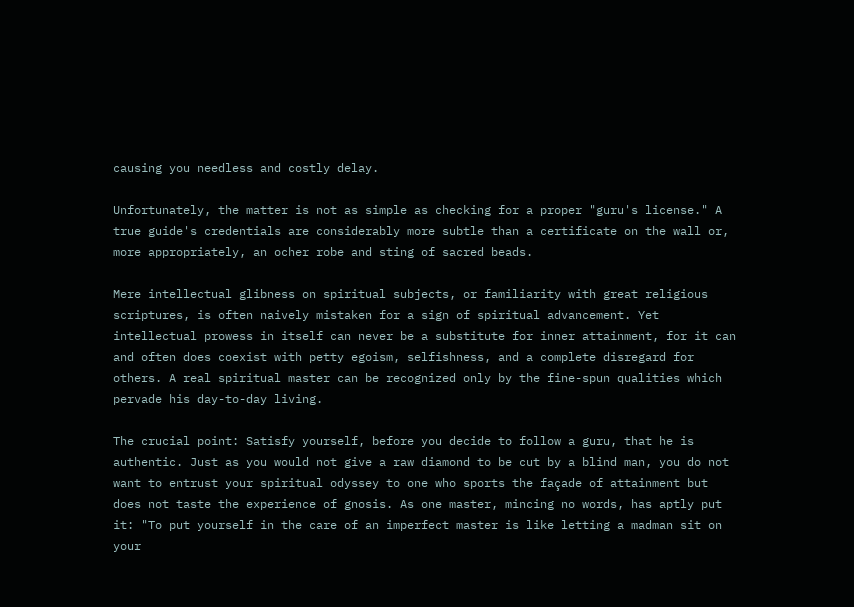causing you needless and costly delay.

Unfortunately, the matter is not as simple as checking for a proper "guru's license." A true guide's credentials are considerably more subtle than a certificate on the wall or, more appropriately, an ocher robe and sting of sacred beads.

Mere intellectual glibness on spiritual subjects, or familiarity with great religious scriptures, is often naively mistaken for a sign of spiritual advancement. Yet intellectual prowess in itself can never be a substitute for inner attainment, for it can and often does coexist with petty egoism, selfishness, and a complete disregard for others. A real spiritual master can be recognized only by the fine-spun qualities which pervade his day-to-day living.

The crucial point: Satisfy yourself, before you decide to follow a guru, that he is authentic. Just as you would not give a raw diamond to be cut by a blind man, you do not want to entrust your spiritual odyssey to one who sports the façade of attainment but does not taste the experience of gnosis. As one master, mincing no words, has aptly put it: "To put yourself in the care of an imperfect master is like letting a madman sit on your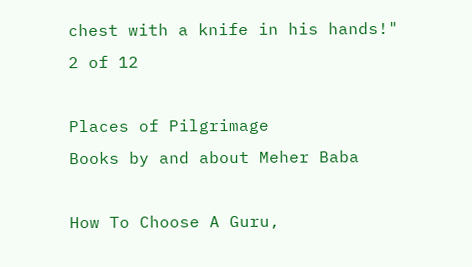chest with a knife in his hands!"
2 of 12

Places of Pilgrimage
Books by and about Meher Baba

How To Choose A Guru,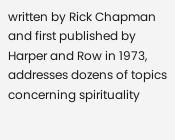written by Rick Chapman and first published by Harper and Row in 1973, addresses dozens of topics concerning spirituality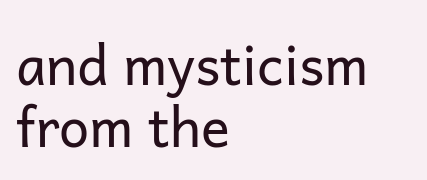and mysticism from the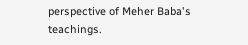perspective of Meher Baba's teachings.